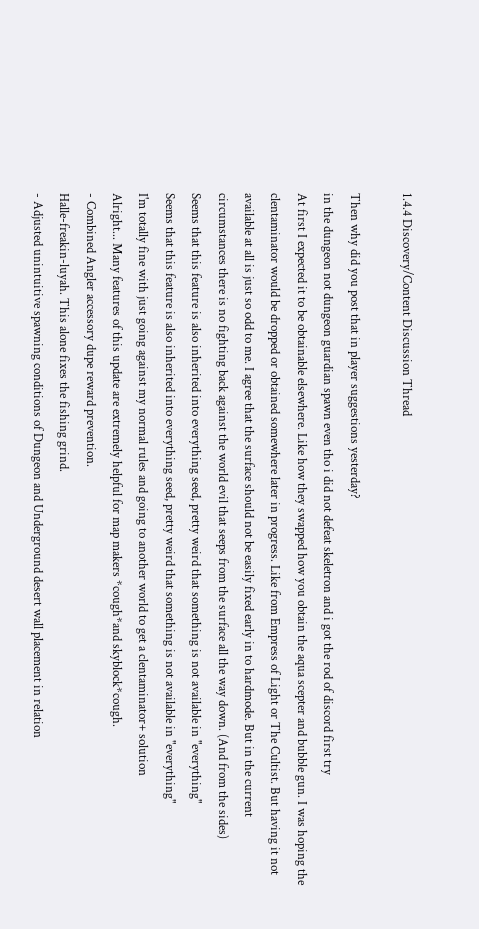1.4.4 Discovery/Content Discussion Thread

Then why did you post that in player suggestions yesterday?
in the dungeon not dungeon guardian spawn even tho i did not defeat skeletron and i got the rod of discord first try
At first I expected it to be obtainable elsewhere. Like how they swapped how you obtain the aqua scepter and bubble gun. I was hoping the clentaminator would be dropped or obtained somewhere later in progress. Like from Empress of Light or The Cultist. But having it not available at all is just so odd to me. I agree that the surface should not be easily fixed early in to hardmode. But in the current circumstances there is no fighting back against the world evil that seeps from the surface all the way down. (And from the sides)
Seems that this feature is also inherited into everything seed, pretty weird that something is not available in "everything"
Seems that this feature is also inherited into everything seed, pretty weird that something is not available in "everything"
I'm totally fine with just going against my normal rules and going to another world to get a clentaminator+ solution
Alright... Many features of this update are extremely helpful for map makers *cough*and skyblock*cough.
- Combined Angler accessory dupe reward prevention.
Halle-freakin-luyah. This alone fixes the fishing grind.
- Adjusted unintuitive spawning conditions of Dungeon and Underground desert wall placement in relation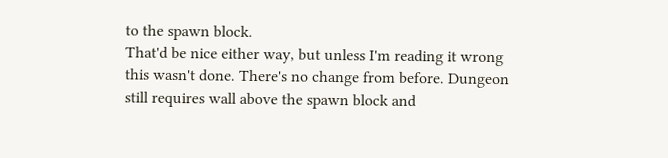to the spawn block.
That'd be nice either way, but unless I'm reading it wrong this wasn't done. There's no change from before. Dungeon still requires wall above the spawn block and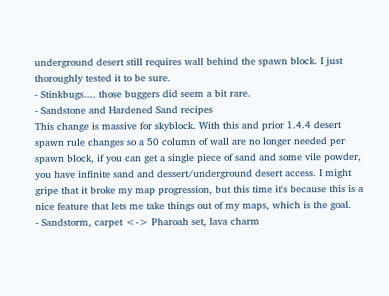underground desert still requires wall behind the spawn block. I just thoroughly tested it to be sure.
- Stinkbugs.... those buggers did seem a bit rare.
- Sandstone and Hardened Sand recipes
This change is massive for skyblock. With this and prior 1.4.4 desert spawn rule changes so a 50 column of wall are no longer needed per spawn block, if you can get a single piece of sand and some vile powder, you have infinite sand and dessert/underground desert access. I might gripe that it broke my map progression, but this time it's because this is a nice feature that lets me take things out of my maps, which is the goal.
- Sandstorm, carpet <-> Pharoah set, lava charm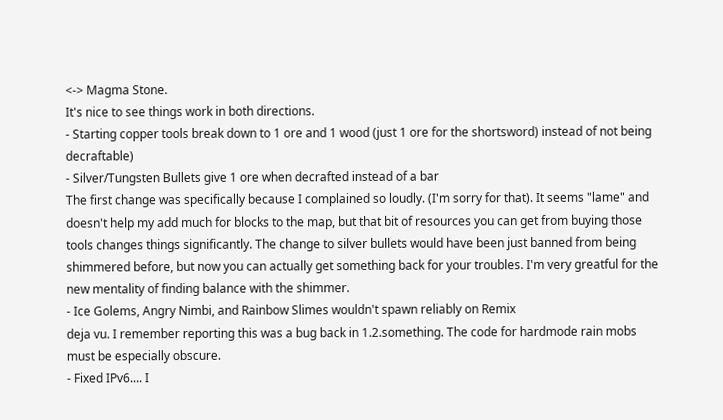<-> Magma Stone.
It's nice to see things work in both directions.
- Starting copper tools break down to 1 ore and 1 wood (just 1 ore for the shortsword) instead of not being decraftable)
- Silver/Tungsten Bullets give 1 ore when decrafted instead of a bar
The first change was specifically because I complained so loudly. (I'm sorry for that). It seems "lame" and doesn't help my add much for blocks to the map, but that bit of resources you can get from buying those tools changes things significantly. The change to silver bullets would have been just banned from being shimmered before, but now you can actually get something back for your troubles. I'm very greatful for the new mentality of finding balance with the shimmer.
- Ice Golems, Angry Nimbi, and Rainbow Slimes wouldn't spawn reliably on Remix
deja vu. I remember reporting this was a bug back in 1.2.something. The code for hardmode rain mobs must be especially obscure.
- Fixed IPv6.... I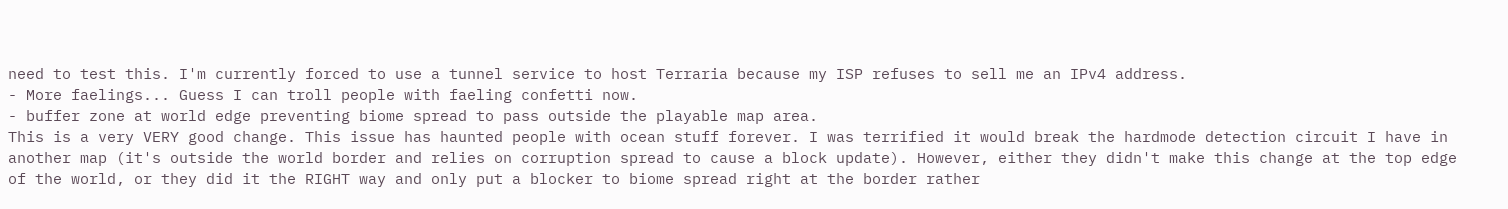need to test this. I'm currently forced to use a tunnel service to host Terraria because my ISP refuses to sell me an IPv4 address.
- More faelings... Guess I can troll people with faeling confetti now.
- buffer zone at world edge preventing biome spread to pass outside the playable map area.
This is a very VERY good change. This issue has haunted people with ocean stuff forever. I was terrified it would break the hardmode detection circuit I have in another map (it's outside the world border and relies on corruption spread to cause a block update). However, either they didn't make this change at the top edge of the world, or they did it the RIGHT way and only put a blocker to biome spread right at the border rather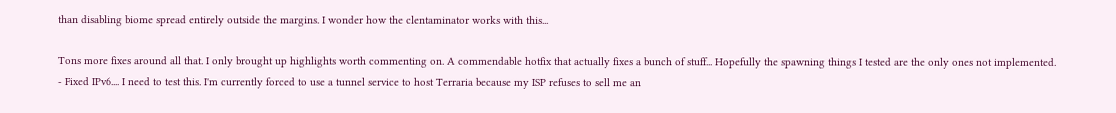than disabling biome spread entirely outside the margins. I wonder how the clentaminator works with this...

Tons more fixes around all that. I only brought up highlights worth commenting on. A commendable hotfix that actually fixes a bunch of stuff... Hopefully the spawning things I tested are the only ones not implemented.
- Fixed IPv6.... I need to test this. I'm currently forced to use a tunnel service to host Terraria because my ISP refuses to sell me an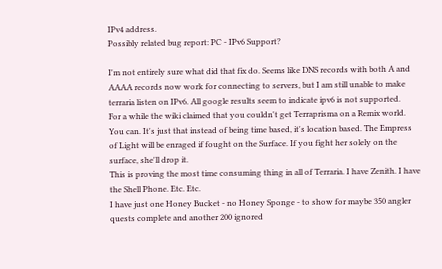IPv4 address.
Possibly related bug report: PC - IPv6 Support?

I'm not entirely sure what did that fix do. Seems like DNS records with both A and AAAA records now work for connecting to servers, but I am still unable to make terraria listen on IPv6. All google results seem to indicate ipv6 is not supported.
For a while the wiki claimed that you couldn't get Terraprisma on a Remix world. You can. It's just that instead of being time based, it's location based. The Empress of Light will be enraged if fought on the Surface. If you fight her solely on the surface, she'll drop it.
This is proving the most time consuming thing in all of Terraria. I have Zenith. I have the Shell Phone. Etc. Etc.
I have just one Honey Bucket - no Honey Sponge - to show for maybe 350 angler quests complete and another 200 ignored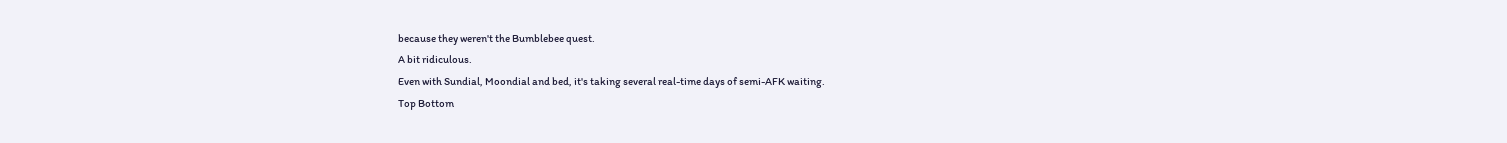because they weren't the Bumblebee quest.
A bit ridiculous.
Even with Sundial, Moondial and bed, it's taking several real-time days of semi-AFK waiting.
Top Bottom